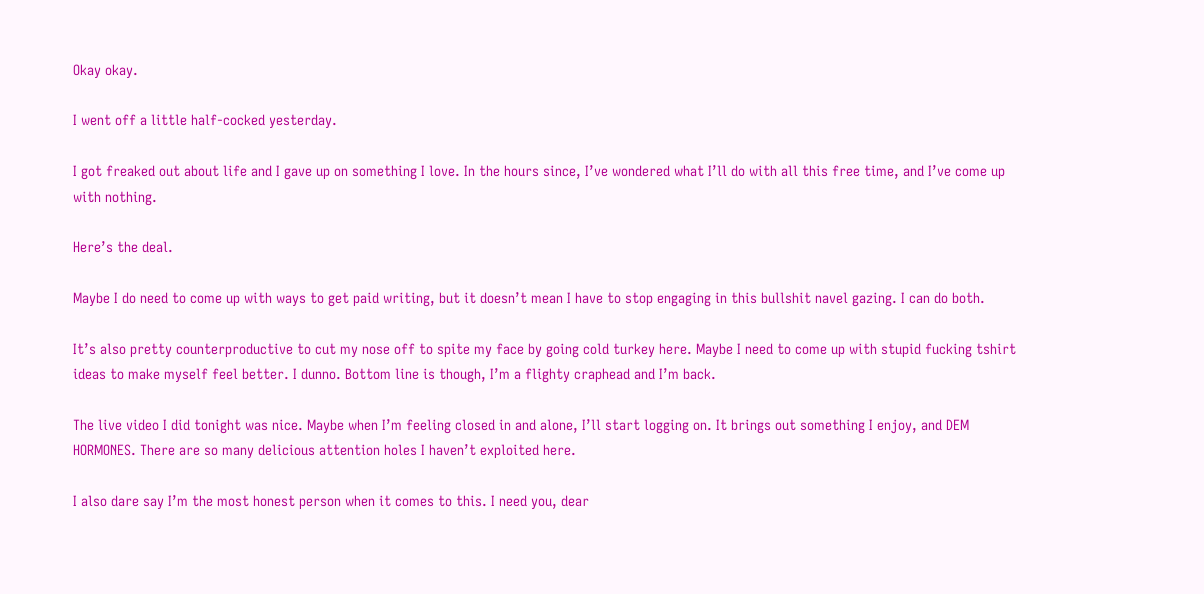Okay okay.

I went off a little half-cocked yesterday.

I got freaked out about life and I gave up on something I love. In the hours since, I’ve wondered what I’ll do with all this free time, and I’ve come up with nothing.

Here’s the deal.

Maybe I do need to come up with ways to get paid writing, but it doesn’t mean I have to stop engaging in this bullshit navel gazing. I can do both.

It’s also pretty counterproductive to cut my nose off to spite my face by going cold turkey here. Maybe I need to come up with stupid fucking tshirt ideas to make myself feel better. I dunno. Bottom line is though, I’m a flighty craphead and I’m back.

The live video I did tonight was nice. Maybe when I’m feeling closed in and alone, I’ll start logging on. It brings out something I enjoy, and DEM HORMONES. There are so many delicious attention holes I haven’t exploited here.

I also dare say I’m the most honest person when it comes to this. I need you, dear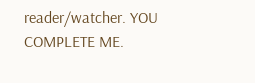reader/watcher. YOU COMPLETE ME.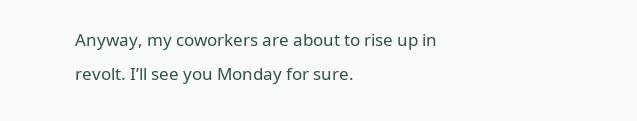Anyway, my coworkers are about to rise up in revolt. I’ll see you Monday for sure.